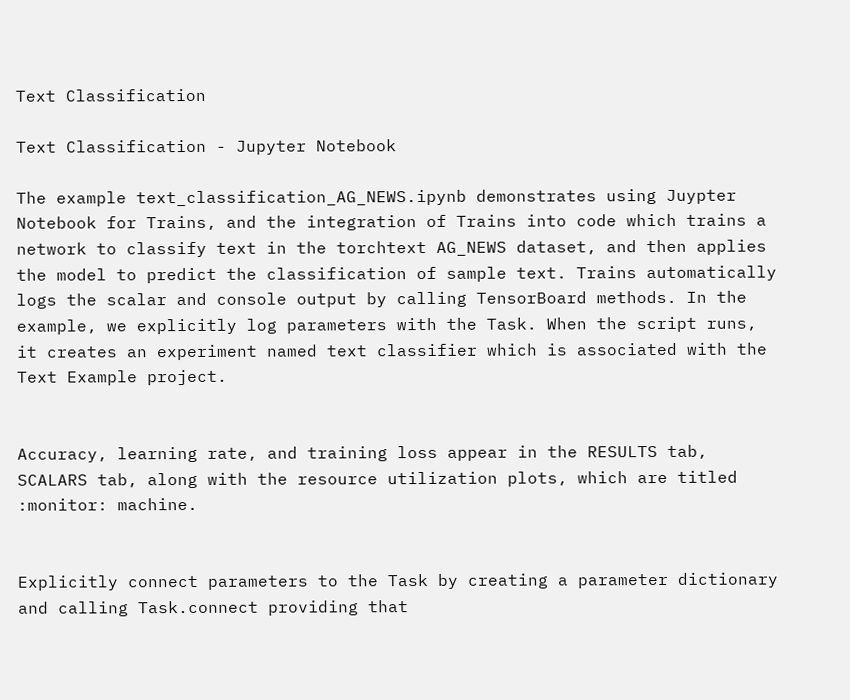Text Classification

Text Classification - Jupyter Notebook

The example text_classification_AG_NEWS.ipynb demonstrates using Juypter Notebook for Trains, and the integration of Trains into code which trains a network to classify text in the torchtext AG_NEWS dataset, and then applies the model to predict the classification of sample text. Trains automatically logs the scalar and console output by calling TensorBoard methods. In the example, we explicitly log parameters with the Task. When the script runs, it creates an experiment named text classifier which is associated with the Text Example project.


Accuracy, learning rate, and training loss appear in the RESULTS tab, SCALARS tab, along with the resource utilization plots, which are titled :monitor: machine.


Explicitly connect parameters to the Task by creating a parameter dictionary and calling Task.connect providing that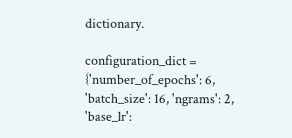dictionary.

configuration_dict = {'number_of_epochs': 6, 'batch_size': 16, 'ngrams': 2, 'base_lr':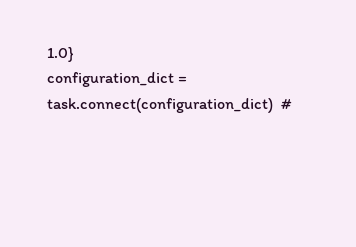1.0}
configuration_dict = task.connect(configuration_dict)  #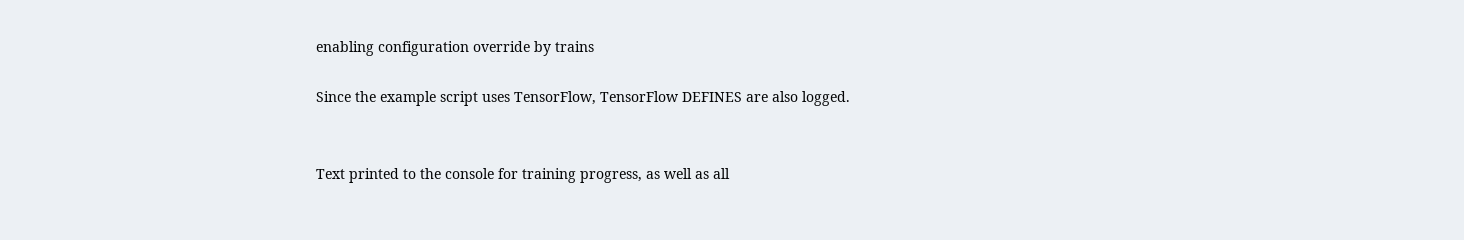enabling configuration override by trains

Since the example script uses TensorFlow, TensorFlow DEFINES are also logged.


Text printed to the console for training progress, as well as all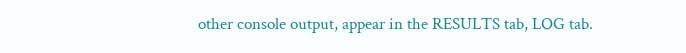other console output, appear in the RESULTS tab, LOG tab.